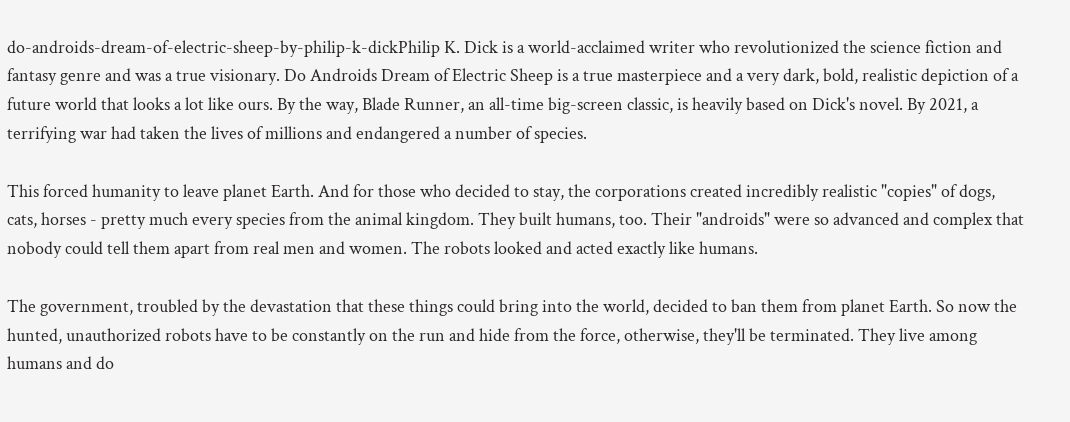do-androids-dream-of-electric-sheep-by-philip-k-dickPhilip K. Dick is a world-acclaimed writer who revolutionized the science fiction and fantasy genre and was a true visionary. Do Androids Dream of Electric Sheep is a true masterpiece and a very dark, bold, realistic depiction of a future world that looks a lot like ours. By the way, Blade Runner, an all-time big-screen classic, is heavily based on Dick's novel. By 2021, a terrifying war had taken the lives of millions and endangered a number of species.

This forced humanity to leave planet Earth. And for those who decided to stay, the corporations created incredibly realistic "copies" of dogs, cats, horses - pretty much every species from the animal kingdom. They built humans, too. Their "androids" were so advanced and complex that nobody could tell them apart from real men and women. The robots looked and acted exactly like humans.

The government, troubled by the devastation that these things could bring into the world, decided to ban them from planet Earth. So now the hunted, unauthorized robots have to be constantly on the run and hide from the force, otherwise, they'll be terminated. They live among humans and do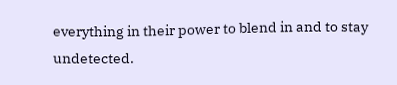everything in their power to blend in and to stay undetected.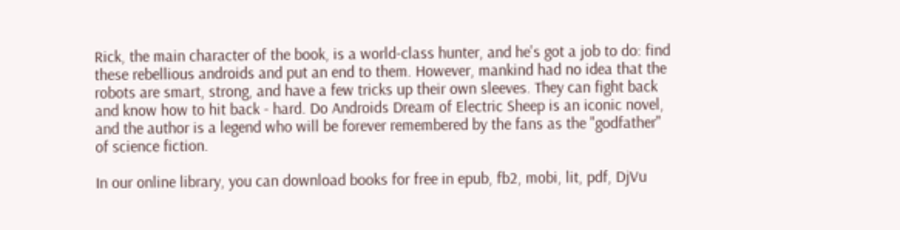Rick, the main character of the book, is a world-class hunter, and he's got a job to do: find these rebellious androids and put an end to them. However, mankind had no idea that the robots are smart, strong, and have a few tricks up their own sleeves. They can fight back and know how to hit back - hard. Do Androids Dream of Electric Sheep is an iconic novel, and the author is a legend who will be forever remembered by the fans as the "godfather" of science fiction.

In our online library, you can download books for free in epub, fb2, mobi, lit, pdf, DjVu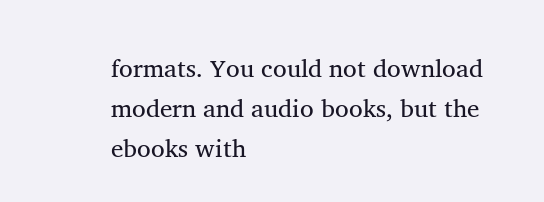formats. You could not download modern and audio books, but the ebooks with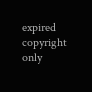expired copyright only